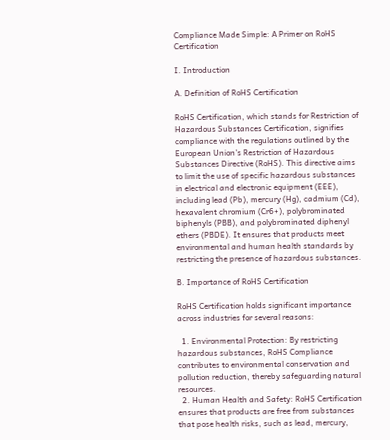Compliance Made Simple: A Primer on RoHS Certification

I. Introduction

A. Definition of RoHS Certification

RoHS Certification, which stands for Restriction of Hazardous Substances Certification, signifies compliance with the regulations outlined by the European Union’s Restriction of Hazardous Substances Directive (RoHS). This directive aims to limit the use of specific hazardous substances in electrical and electronic equipment (EEE), including lead (Pb), mercury (Hg), cadmium (Cd), hexavalent chromium (Cr6+), polybrominated biphenyls (PBB), and polybrominated diphenyl ethers (PBDE). It ensures that products meet environmental and human health standards by restricting the presence of hazardous substances.

B. Importance of RoHS Certification

RoHS Certification holds significant importance across industries for several reasons:

  1. Environmental Protection: By restricting hazardous substances, RoHS Compliance contributes to environmental conservation and pollution reduction, thereby safeguarding natural resources.
  2. Human Health and Safety: RoHS Certification ensures that products are free from substances that pose health risks, such as lead, mercury,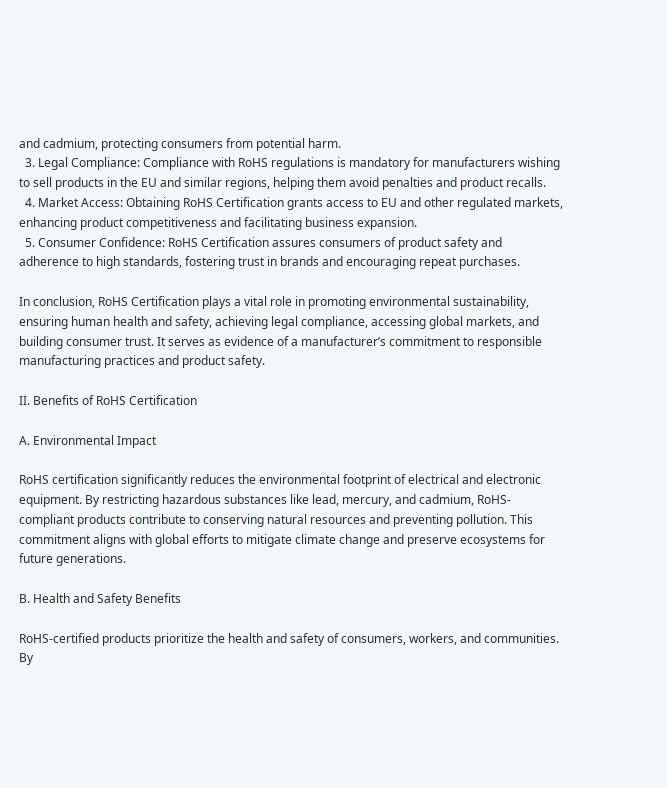and cadmium, protecting consumers from potential harm.
  3. Legal Compliance: Compliance with RoHS regulations is mandatory for manufacturers wishing to sell products in the EU and similar regions, helping them avoid penalties and product recalls.
  4. Market Access: Obtaining RoHS Certification grants access to EU and other regulated markets, enhancing product competitiveness and facilitating business expansion.
  5. Consumer Confidence: RoHS Certification assures consumers of product safety and adherence to high standards, fostering trust in brands and encouraging repeat purchases.

In conclusion, RoHS Certification plays a vital role in promoting environmental sustainability, ensuring human health and safety, achieving legal compliance, accessing global markets, and building consumer trust. It serves as evidence of a manufacturer’s commitment to responsible manufacturing practices and product safety.

II. Benefits of RoHS Certification

A. Environmental Impact

RoHS certification significantly reduces the environmental footprint of electrical and electronic equipment. By restricting hazardous substances like lead, mercury, and cadmium, RoHS-compliant products contribute to conserving natural resources and preventing pollution. This commitment aligns with global efforts to mitigate climate change and preserve ecosystems for future generations.

B. Health and Safety Benefits

RoHS-certified products prioritize the health and safety of consumers, workers, and communities. By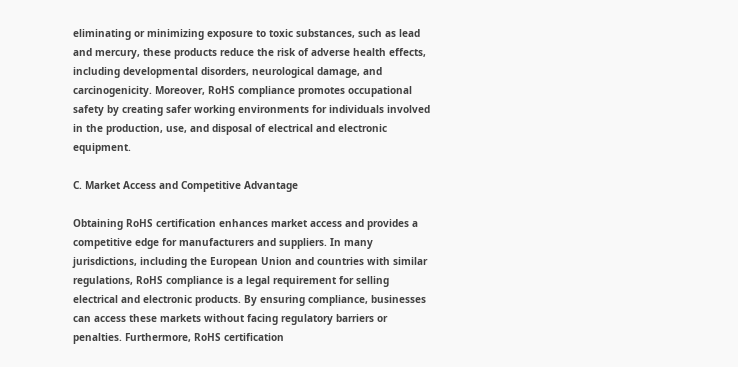eliminating or minimizing exposure to toxic substances, such as lead and mercury, these products reduce the risk of adverse health effects, including developmental disorders, neurological damage, and carcinogenicity. Moreover, RoHS compliance promotes occupational safety by creating safer working environments for individuals involved in the production, use, and disposal of electrical and electronic equipment.

C. Market Access and Competitive Advantage

Obtaining RoHS certification enhances market access and provides a competitive edge for manufacturers and suppliers. In many jurisdictions, including the European Union and countries with similar regulations, RoHS compliance is a legal requirement for selling electrical and electronic products. By ensuring compliance, businesses can access these markets without facing regulatory barriers or penalties. Furthermore, RoHS certification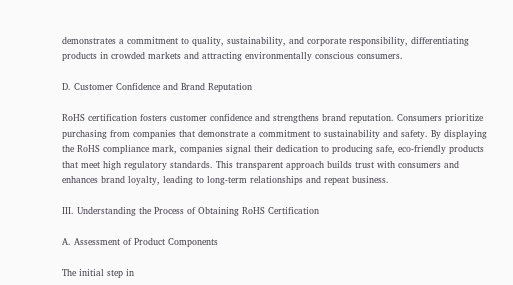demonstrates a commitment to quality, sustainability, and corporate responsibility, differentiating products in crowded markets and attracting environmentally conscious consumers.

D. Customer Confidence and Brand Reputation

RoHS certification fosters customer confidence and strengthens brand reputation. Consumers prioritize purchasing from companies that demonstrate a commitment to sustainability and safety. By displaying the RoHS compliance mark, companies signal their dedication to producing safe, eco-friendly products that meet high regulatory standards. This transparent approach builds trust with consumers and enhances brand loyalty, leading to long-term relationships and repeat business.

III. Understanding the Process of Obtaining RoHS Certification

A. Assessment of Product Components

The initial step in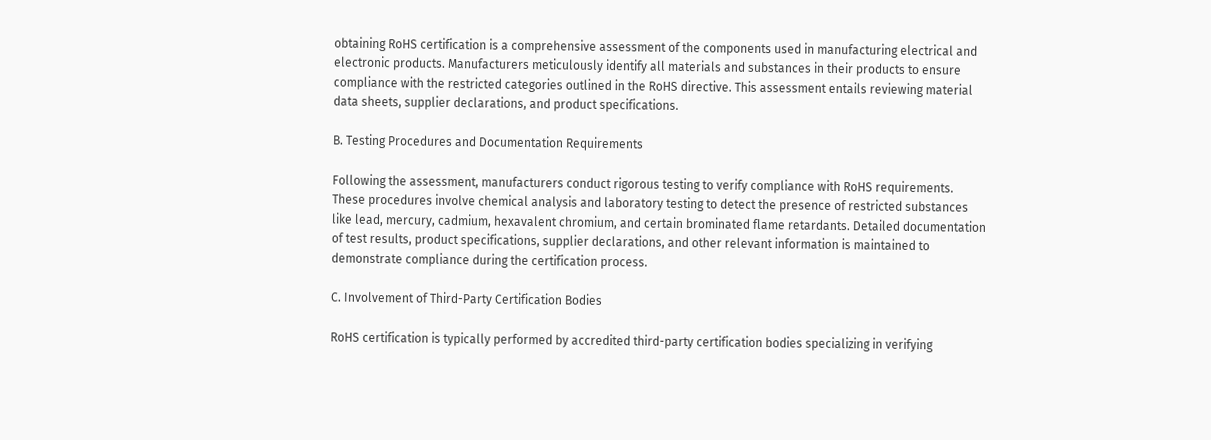obtaining RoHS certification is a comprehensive assessment of the components used in manufacturing electrical and electronic products. Manufacturers meticulously identify all materials and substances in their products to ensure compliance with the restricted categories outlined in the RoHS directive. This assessment entails reviewing material data sheets, supplier declarations, and product specifications.

B. Testing Procedures and Documentation Requirements

Following the assessment, manufacturers conduct rigorous testing to verify compliance with RoHS requirements. These procedures involve chemical analysis and laboratory testing to detect the presence of restricted substances like lead, mercury, cadmium, hexavalent chromium, and certain brominated flame retardants. Detailed documentation of test results, product specifications, supplier declarations, and other relevant information is maintained to demonstrate compliance during the certification process.

C. Involvement of Third-Party Certification Bodies

RoHS certification is typically performed by accredited third-party certification bodies specializing in verifying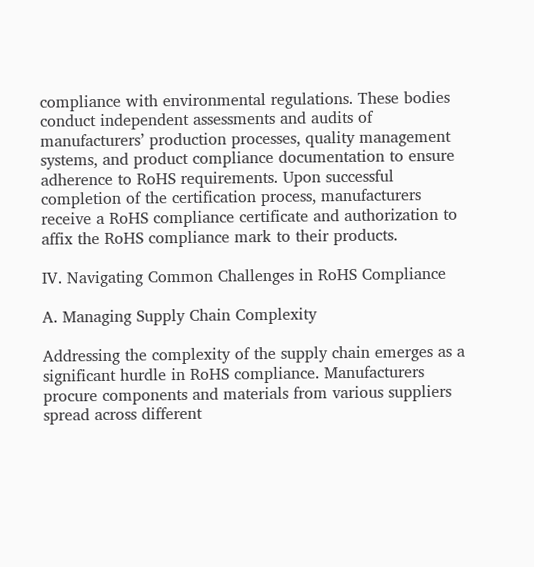compliance with environmental regulations. These bodies conduct independent assessments and audits of manufacturers’ production processes, quality management systems, and product compliance documentation to ensure adherence to RoHS requirements. Upon successful completion of the certification process, manufacturers receive a RoHS compliance certificate and authorization to affix the RoHS compliance mark to their products.

IV. Navigating Common Challenges in RoHS Compliance

A. Managing Supply Chain Complexity

Addressing the complexity of the supply chain emerges as a significant hurdle in RoHS compliance. Manufacturers procure components and materials from various suppliers spread across different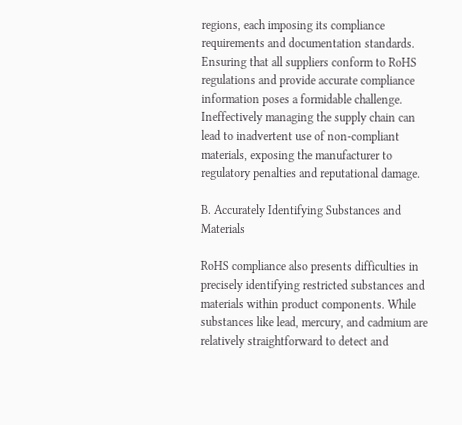regions, each imposing its compliance requirements and documentation standards. Ensuring that all suppliers conform to RoHS regulations and provide accurate compliance information poses a formidable challenge. Ineffectively managing the supply chain can lead to inadvertent use of non-compliant materials, exposing the manufacturer to regulatory penalties and reputational damage.

B. Accurately Identifying Substances and Materials

RoHS compliance also presents difficulties in precisely identifying restricted substances and materials within product components. While substances like lead, mercury, and cadmium are relatively straightforward to detect and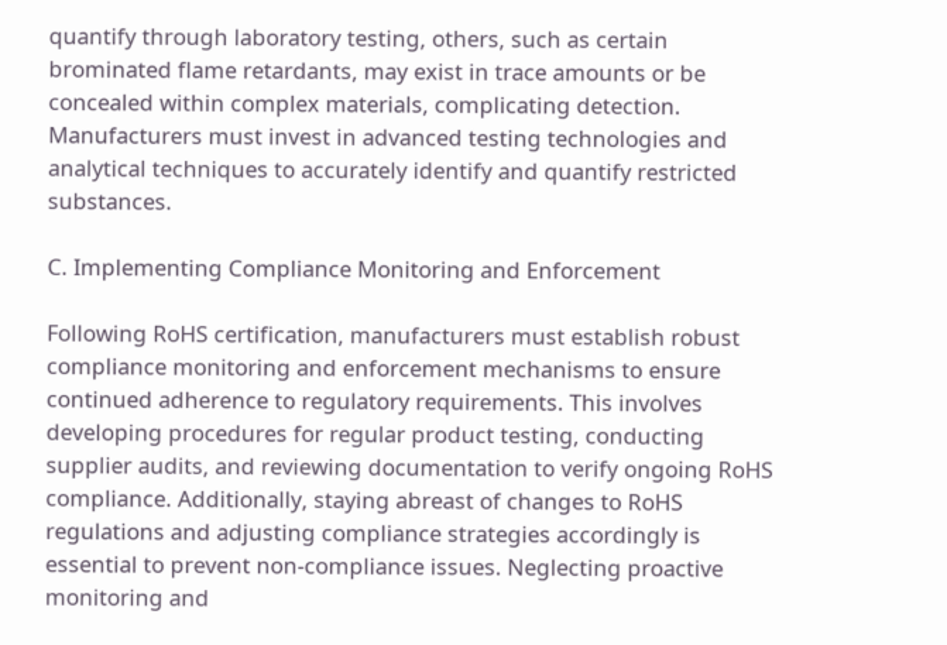quantify through laboratory testing, others, such as certain brominated flame retardants, may exist in trace amounts or be concealed within complex materials, complicating detection. Manufacturers must invest in advanced testing technologies and analytical techniques to accurately identify and quantify restricted substances.

C. Implementing Compliance Monitoring and Enforcement

Following RoHS certification, manufacturers must establish robust compliance monitoring and enforcement mechanisms to ensure continued adherence to regulatory requirements. This involves developing procedures for regular product testing, conducting supplier audits, and reviewing documentation to verify ongoing RoHS compliance. Additionally, staying abreast of changes to RoHS regulations and adjusting compliance strategies accordingly is essential to prevent non-compliance issues. Neglecting proactive monitoring and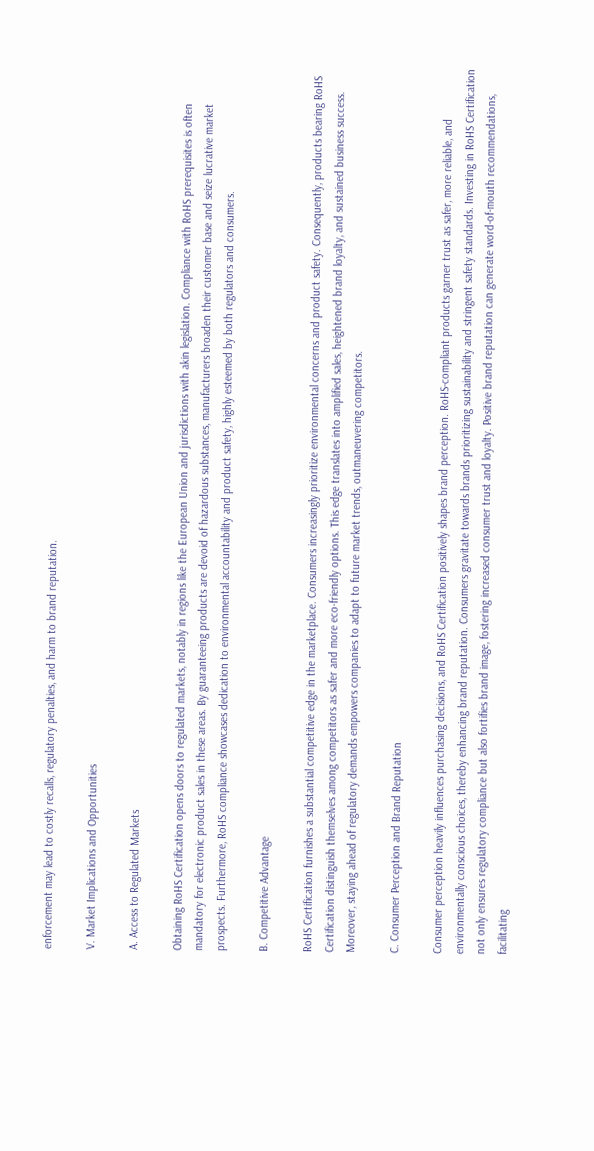enforcement may lead to costly recalls, regulatory penalties, and harm to brand reputation.

V. Market Implications and Opportunities

A. Access to Regulated Markets

Obtaining RoHS Certification opens doors to regulated markets, notably in regions like the European Union and jurisdictions with akin legislation. Compliance with RoHS prerequisites is often mandatory for electronic product sales in these areas. By guaranteeing products are devoid of hazardous substances, manufacturers broaden their customer base and seize lucrative market prospects. Furthermore, RoHS compliance showcases dedication to environmental accountability and product safety, highly esteemed by both regulators and consumers.

B. Competitive Advantage

RoHS Certification furnishes a substantial competitive edge in the marketplace. Consumers increasingly prioritize environmental concerns and product safety. Consequently, products bearing RoHS Certification distinguish themselves among competitors as safer and more eco-friendly options. This edge translates into amplified sales, heightened brand loyalty, and sustained business success. Moreover, staying ahead of regulatory demands empowers companies to adapt to future market trends, outmaneuvering competitors.

C. Consumer Perception and Brand Reputation

Consumer perception heavily influences purchasing decisions, and RoHS Certification positively shapes brand perception. RoHS-compliant products garner trust as safer, more reliable, and environmentally conscious choices, thereby enhancing brand reputation. Consumers gravitate towards brands prioritizing sustainability and stringent safety standards. Investing in RoHS Certification not only ensures regulatory compliance but also fortifies brand image, fostering increased consumer trust and loyalty. Positive brand reputation can generate word-of-mouth recommendations, facilitating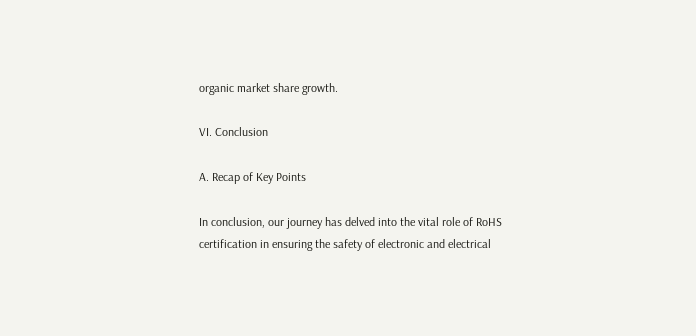organic market share growth.

VI. Conclusion

A. Recap of Key Points

In conclusion, our journey has delved into the vital role of RoHS certification in ensuring the safety of electronic and electrical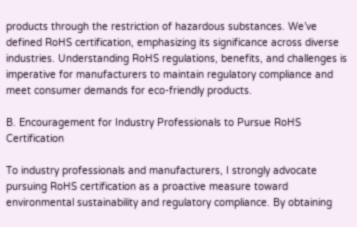products through the restriction of hazardous substances. We’ve defined RoHS certification, emphasizing its significance across diverse industries. Understanding RoHS regulations, benefits, and challenges is imperative for manufacturers to maintain regulatory compliance and meet consumer demands for eco-friendly products.

B. Encouragement for Industry Professionals to Pursue RoHS Certification

To industry professionals and manufacturers, I strongly advocate pursuing RoHS certification as a proactive measure toward environmental sustainability and regulatory compliance. By obtaining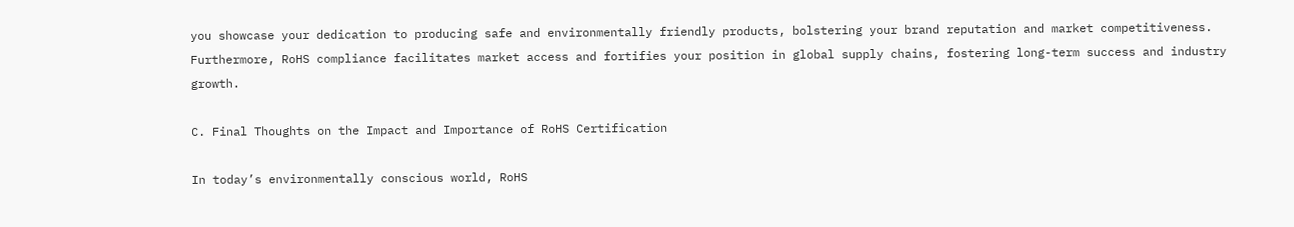you showcase your dedication to producing safe and environmentally friendly products, bolstering your brand reputation and market competitiveness. Furthermore, RoHS compliance facilitates market access and fortifies your position in global supply chains, fostering long-term success and industry growth.

C. Final Thoughts on the Impact and Importance of RoHS Certification

In today’s environmentally conscious world, RoHS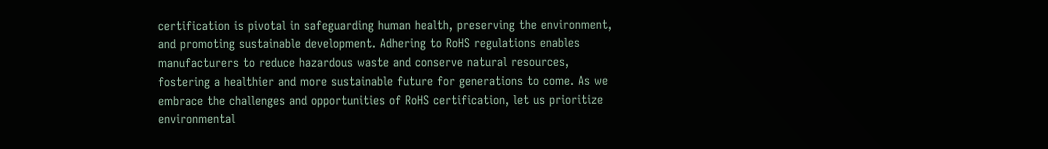certification is pivotal in safeguarding human health, preserving the environment, and promoting sustainable development. Adhering to RoHS regulations enables manufacturers to reduce hazardous waste and conserve natural resources, fostering a healthier and more sustainable future for generations to come. As we embrace the challenges and opportunities of RoHS certification, let us prioritize environmental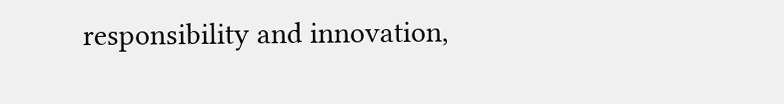responsibility and innovation,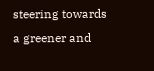steering towards a greener and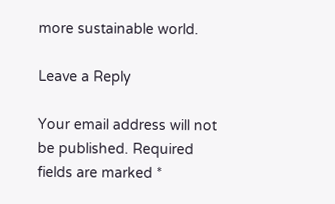more sustainable world.

Leave a Reply

Your email address will not be published. Required fields are marked *